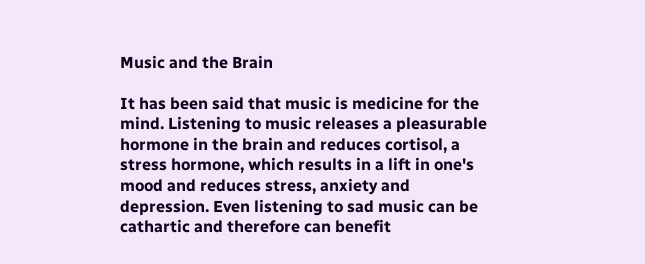Music and the Brain

It has been said that music is medicine for the mind. Listening to music releases a pleasurable hormone in the brain and reduces cortisol, a stress hormone, which results in a lift in one's mood and reduces stress, anxiety and depression. Even listening to sad music can be cathartic and therefore can benefit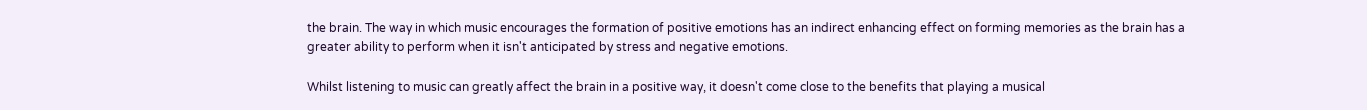the brain. The way in which music encourages the formation of positive emotions has an indirect enhancing effect on forming memories as the brain has a greater ability to perform when it isn't anticipated by stress and negative emotions.

Whilst listening to music can greatly affect the brain in a positive way, it doesn't come close to the benefits that playing a musical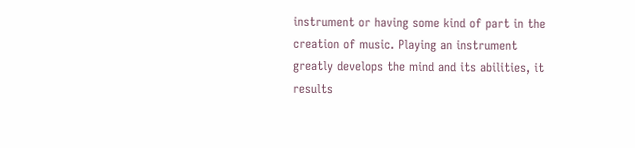instrument or having some kind of part in the creation of music. Playing an instrument greatly develops the mind and its abilities, it results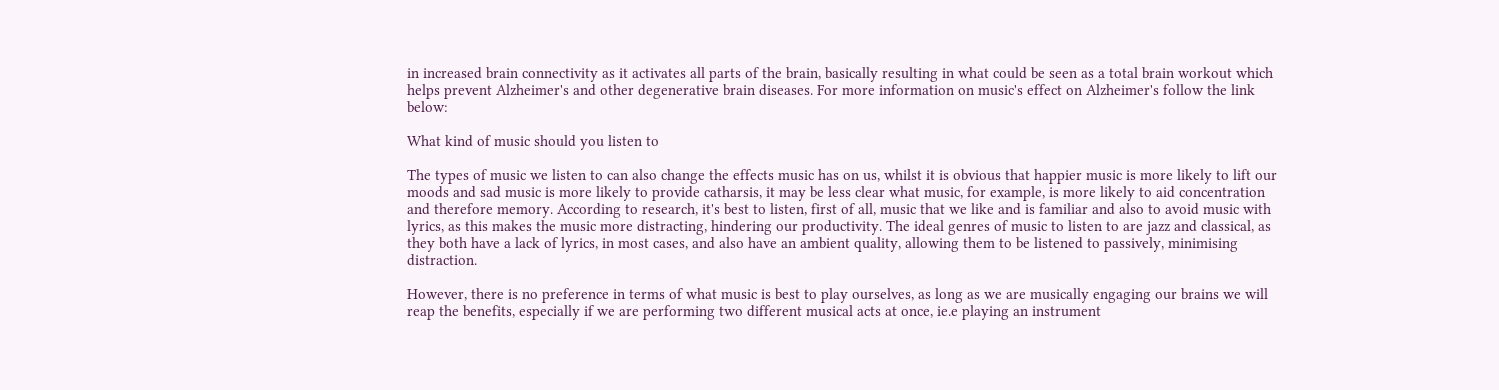in increased brain connectivity as it activates all parts of the brain, basically resulting in what could be seen as a total brain workout which helps prevent Alzheimer's and other degenerative brain diseases. For more information on music's effect on Alzheimer's follow the link below:

What kind of music should you listen to

The types of music we listen to can also change the effects music has on us, whilst it is obvious that happier music is more likely to lift our moods and sad music is more likely to provide catharsis, it may be less clear what music, for example, is more likely to aid concentration and therefore memory. According to research, it's best to listen, first of all, music that we like and is familiar and also to avoid music with lyrics, as this makes the music more distracting, hindering our productivity. The ideal genres of music to listen to are jazz and classical, as they both have a lack of lyrics, in most cases, and also have an ambient quality, allowing them to be listened to passively, minimising distraction.

However, there is no preference in terms of what music is best to play ourselves, as long as we are musically engaging our brains we will reap the benefits, especially if we are performing two different musical acts at once, ie.e playing an instrument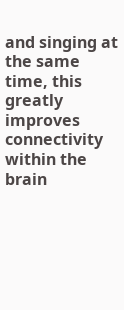and singing at the same time, this greatly improves connectivity within the brain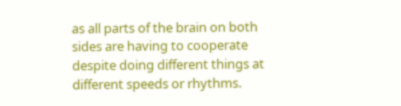as all parts of the brain on both sides are having to cooperate despite doing different things at different speeds or rhythms.